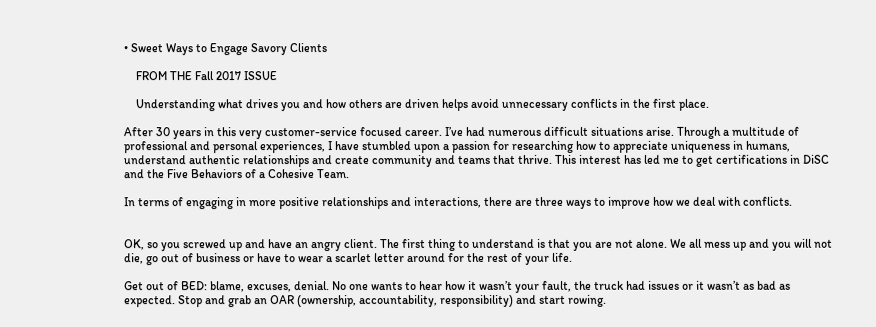• Sweet Ways to Engage Savory Clients

    FROM THE Fall 2017 ISSUE

    Understanding what drives you and how others are driven helps avoid unnecessary conflicts in the first place.

After 30 years in this very customer-service focused career. I’ve had numerous difficult situations arise. Through a multitude of professional and personal experiences, I have stumbled upon a passion for researching how to appreciate uniqueness in humans, understand authentic relationships and create community and teams that thrive. This interest has led me to get certifications in DiSC and the Five Behaviors of a Cohesive Team.

In terms of engaging in more positive relationships and interactions, there are three ways to improve how we deal with conflicts.


OK, so you screwed up and have an angry client. The first thing to understand is that you are not alone. We all mess up and you will not die, go out of business or have to wear a scarlet letter around for the rest of your life.

Get out of BED: blame, excuses, denial. No one wants to hear how it wasn’t your fault, the truck had issues or it wasn’t as bad as expected. Stop and grab an OAR (ownership, accountability, responsibility) and start rowing.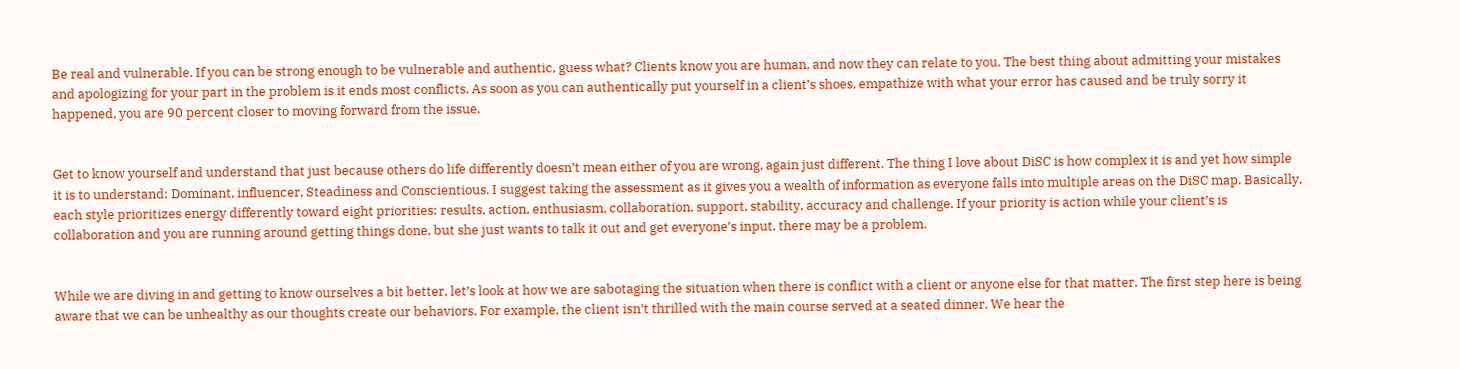Be real and vulnerable. If you can be strong enough to be vulnerable and authentic, guess what? Clients know you are human, and now they can relate to you. The best thing about admitting your mistakes and apologizing for your part in the problem is it ends most conflicts. As soon as you can authentically put yourself in a client’s shoes, empathize with what your error has caused and be truly sorry it happened, you are 90 percent closer to moving forward from the issue.


Get to know yourself and understand that just because others do life differently doesn’t mean either of you are wrong, again just different. The thing I love about DiSC is how complex it is and yet how simple it is to understand: Dominant, influencer, Steadiness and Conscientious. I suggest taking the assessment as it gives you a wealth of information as everyone falls into multiple areas on the DiSC map. Basically, each style prioritizes energy differently toward eight priorities: results, action, enthusiasm, collaboration, support, stability, accuracy and challenge. If your priority is action while your client’s is collaboration and you are running around getting things done, but she just wants to talk it out and get everyone’s input, there may be a problem.


While we are diving in and getting to know ourselves a bit better, let’s look at how we are sabotaging the situation when there is conflict with a client or anyone else for that matter. The first step here is being aware that we can be unhealthy as our thoughts create our behaviors. For example, the client isn’t thrilled with the main course served at a seated dinner. We hear the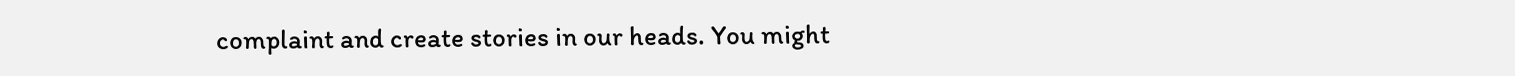complaint and create stories in our heads. You might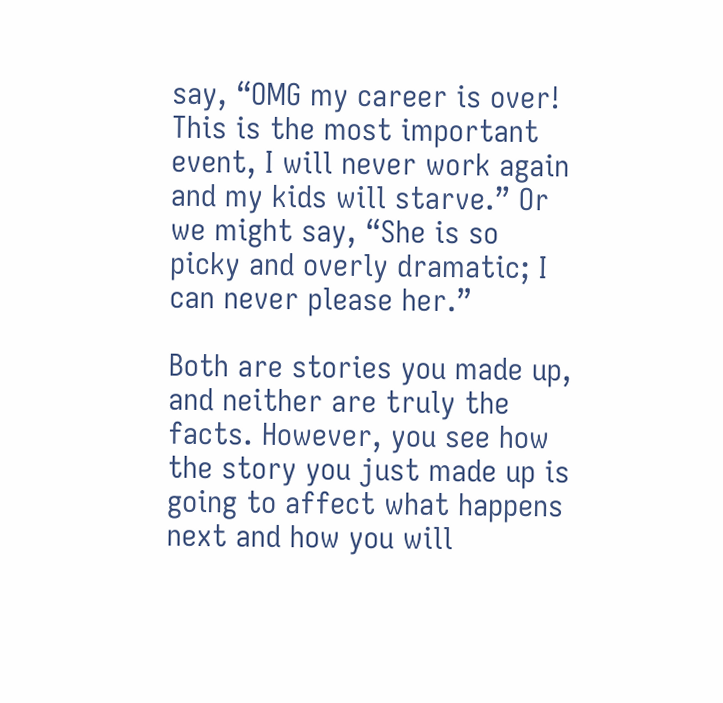say, “OMG my career is over! This is the most important event, I will never work again and my kids will starve.” Or we might say, “She is so picky and overly dramatic; I can never please her.”

Both are stories you made up, and neither are truly the facts. However, you see how the story you just made up is going to affect what happens next and how you will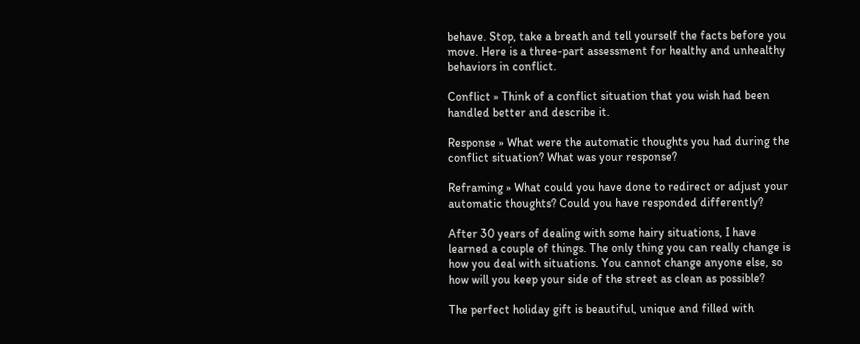behave. Stop, take a breath and tell yourself the facts before you move. Here is a three-part assessment for healthy and unhealthy behaviors in conflict.

Conflict » Think of a conflict situation that you wish had been handled better and describe it.

Response » What were the automatic thoughts you had during the conflict situation? What was your response?

Reframing » What could you have done to redirect or adjust your automatic thoughts? Could you have responded differently?

After 30 years of dealing with some hairy situations, I have learned a couple of things. The only thing you can really change is how you deal with situations. You cannot change anyone else, so how will you keep your side of the street as clean as possible?

The perfect holiday gift is beautiful, unique and filled with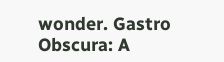wonder. Gastro Obscura: A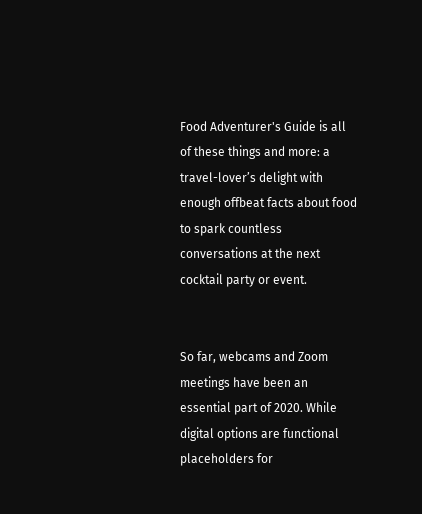Food Adventurer's Guide is all of these things and more: a travel-lover’s delight with enough offbeat facts about food to spark countless conversations at the next cocktail party or event.


So far, webcams and Zoom meetings have been an essential part of 2020. While digital options are functional placeholders for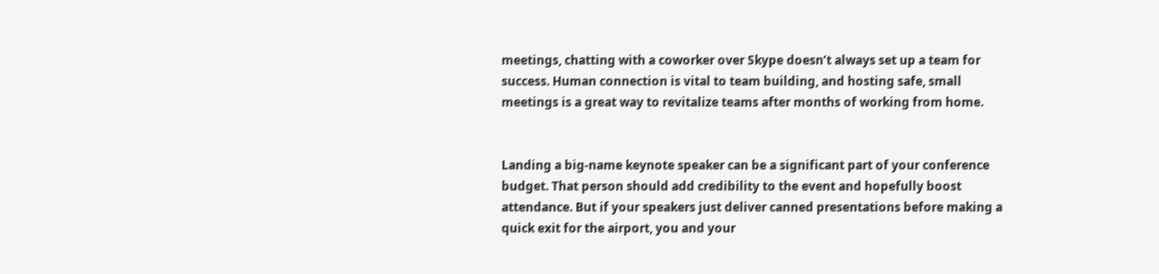meetings, chatting with a coworker over Skype doesn’t always set up a team for success. Human connection is vital to team building, and hosting safe, small meetings is a great way to revitalize teams after months of working from home.


Landing a big-name keynote speaker can be a significant part of your conference budget. That person should add credibility to the event and hopefully boost attendance. But if your speakers just deliver canned presentations before making a quick exit for the airport, you and your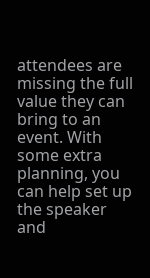attendees are missing the full value they can bring to an event. With some extra planning, you can help set up the speaker and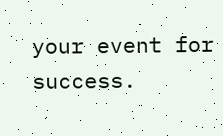your event for success.